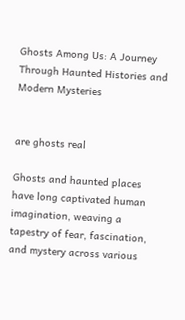Ghosts Among Us: A Journey Through Haunted Histories and Modern Mysteries


are ghosts real

Ghosts and haunted places have long captivated human imagination, weaving a tapestry of fear, fascination, and mystery across various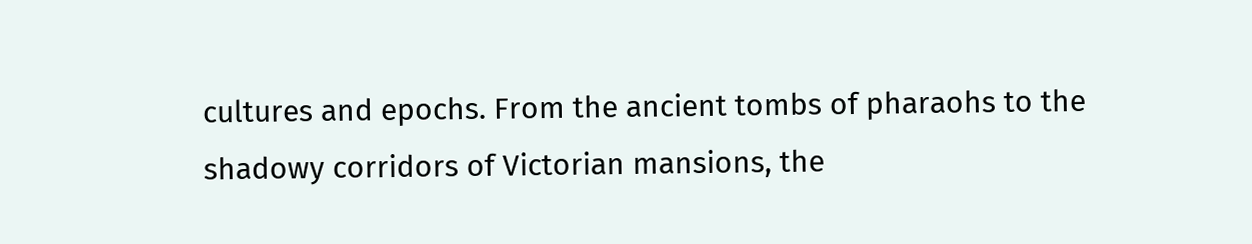cultures and epochs. From the ancient tombs of pharaohs to the shadowy corridors of Victorian mansions, the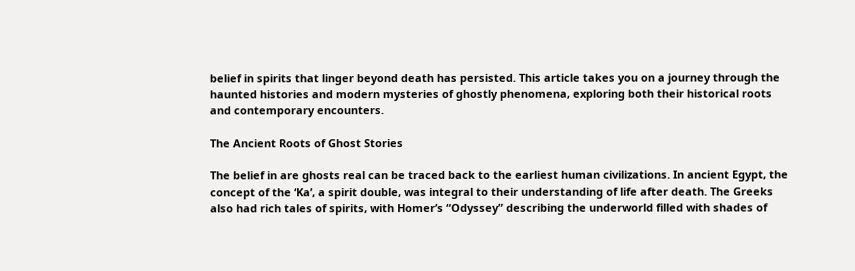belief in spirits that linger beyond death has persisted. This article takes you on a journey through the haunted histories and modern mysteries of ghostly phenomena, exploring both their historical roots and contemporary encounters.

The Ancient Roots of Ghost Stories

The belief in are ghosts real can be traced back to the earliest human civilizations. In ancient Egypt, the concept of the ‘Ka’, a spirit double, was integral to their understanding of life after death. The Greeks also had rich tales of spirits, with Homer’s “Odyssey” describing the underworld filled with shades of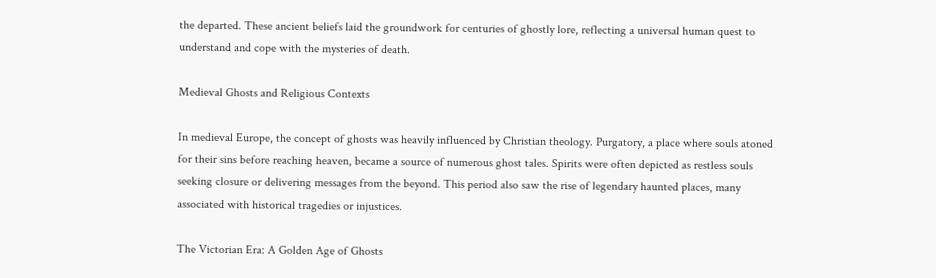the departed. These ancient beliefs laid the groundwork for centuries of ghostly lore, reflecting a universal human quest to understand and cope with the mysteries of death.

Medieval Ghosts and Religious Contexts

In medieval Europe, the concept of ghosts was heavily influenced by Christian theology. Purgatory, a place where souls atoned for their sins before reaching heaven, became a source of numerous ghost tales. Spirits were often depicted as restless souls seeking closure or delivering messages from the beyond. This period also saw the rise of legendary haunted places, many associated with historical tragedies or injustices.

The Victorian Era: A Golden Age of Ghosts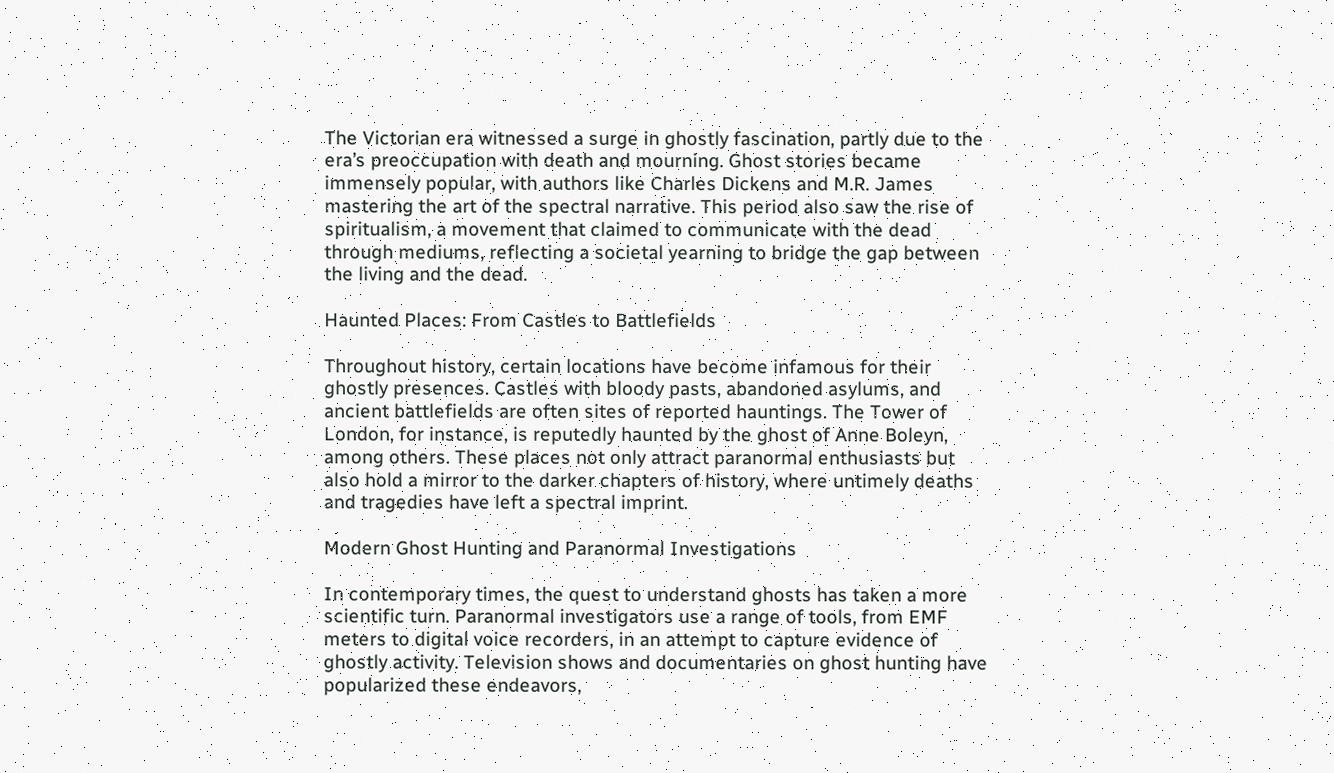The Victorian era witnessed a surge in ghostly fascination, partly due to the era’s preoccupation with death and mourning. Ghost stories became immensely popular, with authors like Charles Dickens and M.R. James mastering the art of the spectral narrative. This period also saw the rise of spiritualism, a movement that claimed to communicate with the dead through mediums, reflecting a societal yearning to bridge the gap between the living and the dead.

Haunted Places: From Castles to Battlefields

Throughout history, certain locations have become infamous for their ghostly presences. Castles with bloody pasts, abandoned asylums, and ancient battlefields are often sites of reported hauntings. The Tower of London, for instance, is reputedly haunted by the ghost of Anne Boleyn, among others. These places not only attract paranormal enthusiasts but also hold a mirror to the darker chapters of history, where untimely deaths and tragedies have left a spectral imprint.

Modern Ghost Hunting and Paranormal Investigations

In contemporary times, the quest to understand ghosts has taken a more scientific turn. Paranormal investigators use a range of tools, from EMF meters to digital voice recorders, in an attempt to capture evidence of ghostly activity. Television shows and documentaries on ghost hunting have popularized these endeavors,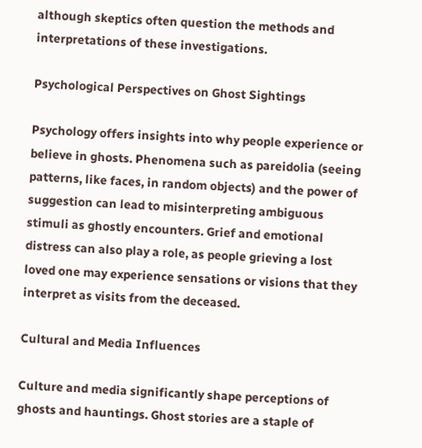although skeptics often question the methods and interpretations of these investigations.

Psychological Perspectives on Ghost Sightings

Psychology offers insights into why people experience or believe in ghosts. Phenomena such as pareidolia (seeing patterns, like faces, in random objects) and the power of suggestion can lead to misinterpreting ambiguous stimuli as ghostly encounters. Grief and emotional distress can also play a role, as people grieving a lost loved one may experience sensations or visions that they interpret as visits from the deceased.

Cultural and Media Influences

Culture and media significantly shape perceptions of ghosts and hauntings. Ghost stories are a staple of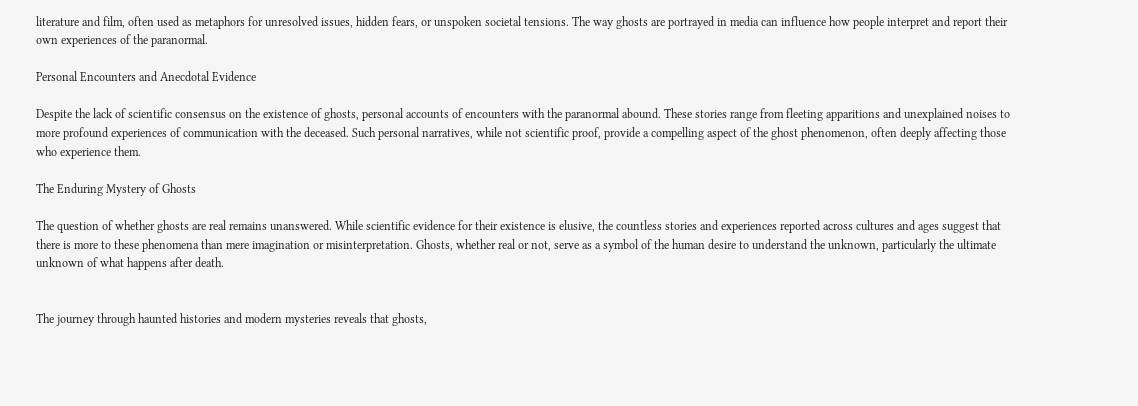literature and film, often used as metaphors for unresolved issues, hidden fears, or unspoken societal tensions. The way ghosts are portrayed in media can influence how people interpret and report their own experiences of the paranormal.

Personal Encounters and Anecdotal Evidence

Despite the lack of scientific consensus on the existence of ghosts, personal accounts of encounters with the paranormal abound. These stories range from fleeting apparitions and unexplained noises to more profound experiences of communication with the deceased. Such personal narratives, while not scientific proof, provide a compelling aspect of the ghost phenomenon, often deeply affecting those who experience them.

The Enduring Mystery of Ghosts

The question of whether ghosts are real remains unanswered. While scientific evidence for their existence is elusive, the countless stories and experiences reported across cultures and ages suggest that there is more to these phenomena than mere imagination or misinterpretation. Ghosts, whether real or not, serve as a symbol of the human desire to understand the unknown, particularly the ultimate unknown of what happens after death.


The journey through haunted histories and modern mysteries reveals that ghosts,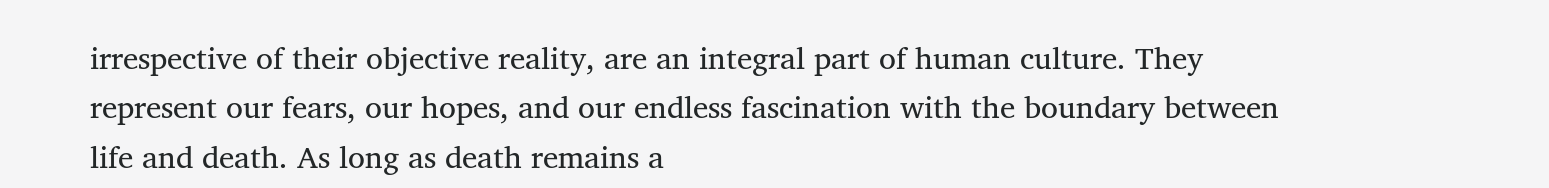irrespective of their objective reality, are an integral part of human culture. They represent our fears, our hopes, and our endless fascination with the boundary between life and death. As long as death remains a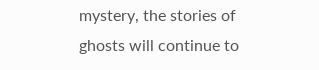mystery, the stories of ghosts will continue to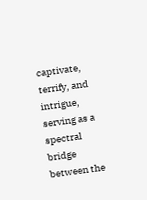captivate, terrify, and intrigue, serving as a spectral bridge between the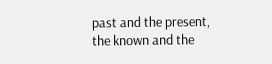past and the present, the known and the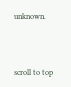unknown.



scroll to top